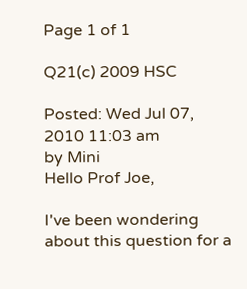Page 1 of 1

Q21(c) 2009 HSC

Posted: Wed Jul 07, 2010 11:03 am
by Mini
Hello Prof Joe,

I've been wondering about this question for a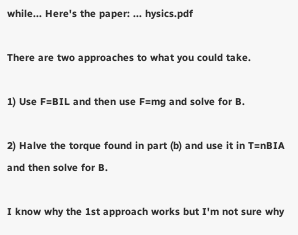while... Here's the paper: ... hysics.pdf

There are two approaches to what you could take.

1) Use F=BIL and then use F=mg and solve for B.

2) Halve the torque found in part (b) and use it in T=nBIA and then solve for B.

I know why the 1st approach works but I'm not sure why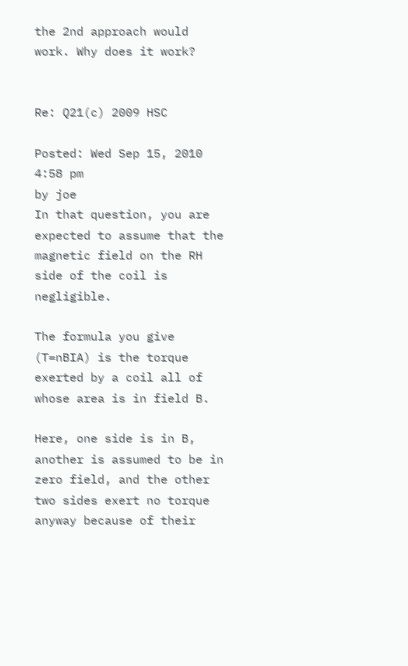the 2nd approach would work. Why does it work?


Re: Q21(c) 2009 HSC

Posted: Wed Sep 15, 2010 4:58 pm
by joe
In that question, you are expected to assume that the magnetic field on the RH side of the coil is negligible.

The formula you give (T=nBIA) is the torque exerted by a coil all of whose area is in field B.

Here, one side is in B, another is assumed to be in zero field, and the other two sides exert no torque anyway because of their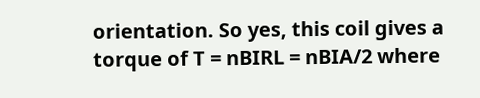orientation. So yes, this coil gives a torque of T = nBIRL = nBIA/2 where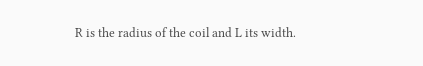R is the radius of the coil and L its width.